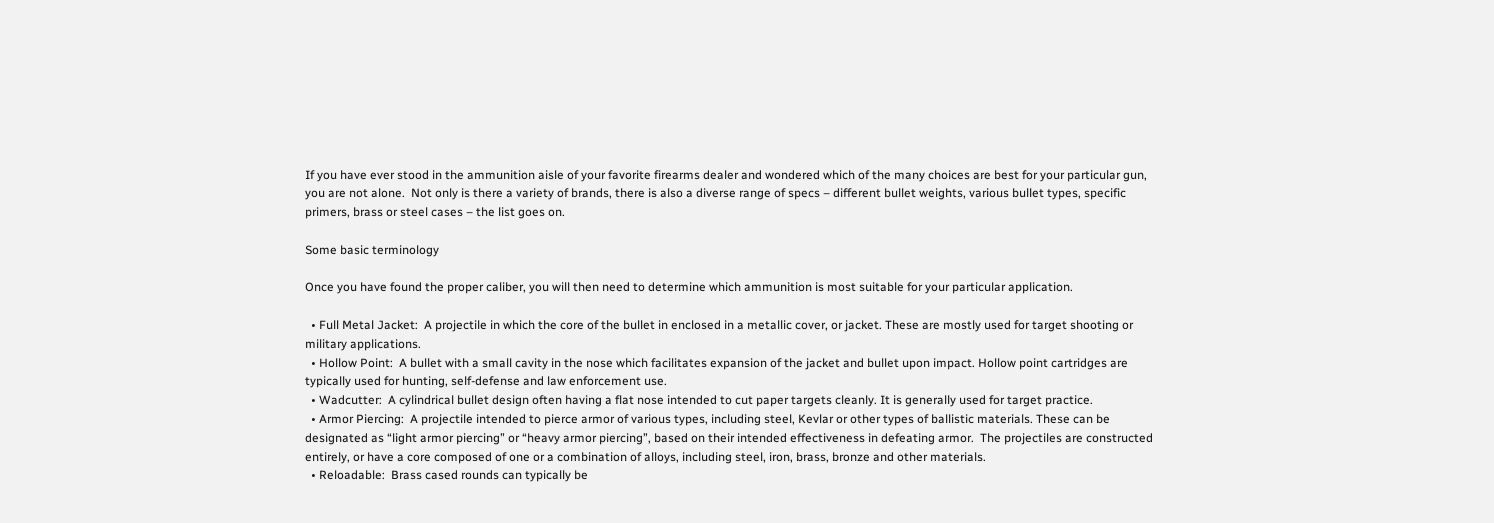If you have ever stood in the ammunition aisle of your favorite firearms dealer and wondered which of the many choices are best for your particular gun, you are not alone.  Not only is there a variety of brands, there is also a diverse range of specs – different bullet weights, various bullet types, specific primers, brass or steel cases – the list goes on.

Some basic terminology

Once you have found the proper caliber, you will then need to determine which ammunition is most suitable for your particular application.

  • Full Metal Jacket:  A projectile in which the core of the bullet in enclosed in a metallic cover, or jacket. These are mostly used for target shooting or military applications.
  • Hollow Point:  A bullet with a small cavity in the nose which facilitates expansion of the jacket and bullet upon impact. Hollow point cartridges are typically used for hunting, self-defense and law enforcement use.
  • Wadcutter:  A cylindrical bullet design often having a flat nose intended to cut paper targets cleanly. It is generally used for target practice.
  • Armor Piercing:  A projectile intended to pierce armor of various types, including steel, Kevlar or other types of ballistic materials. These can be designated as “light armor piercing” or “heavy armor piercing”, based on their intended effectiveness in defeating armor.  The projectiles are constructed entirely, or have a core composed of one or a combination of alloys, including steel, iron, brass, bronze and other materials.
  • Reloadable:  Brass cased rounds can typically be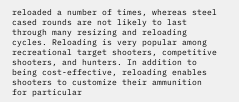reloaded a number of times, whereas steel cased rounds are not likely to last through many resizing and reloading cycles. Reloading is very popular among recreational target shooters, competitive shooters, and hunters. In addition to being cost-effective, reloading enables shooters to customize their ammunition for particular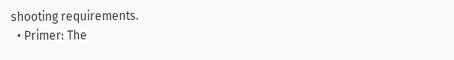shooting requirements.
  • Primer: The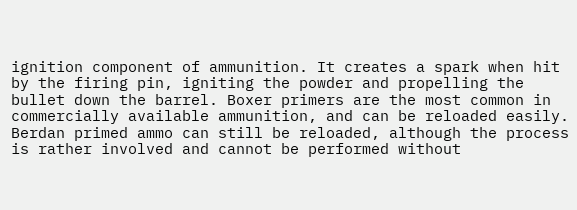ignition component of ammunition. It creates a spark when hit by the firing pin, igniting the powder and propelling the bullet down the barrel. Boxer primers are the most common in commercially available ammunition, and can be reloaded easily. Berdan primed ammo can still be reloaded, although the process is rather involved and cannot be performed without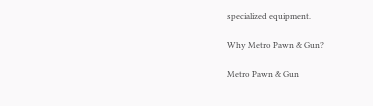specialized equipment.

Why Metro Pawn & Gun?

Metro Pawn & Gun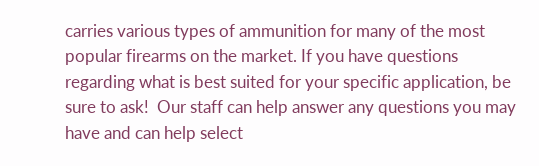carries various types of ammunition for many of the most popular firearms on the market. If you have questions regarding what is best suited for your specific application, be sure to ask!  Our staff can help answer any questions you may have and can help select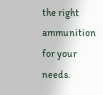the right ammunition for your needs.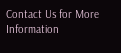Contact Us for More Information